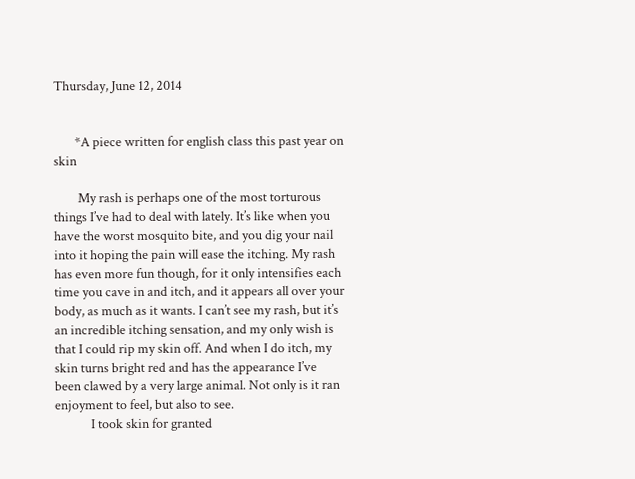Thursday, June 12, 2014


       *A piece written for english class this past year on skin

        My rash is perhaps one of the most torturous things I’ve had to deal with lately. It’s like when you have the worst mosquito bite, and you dig your nail into it hoping the pain will ease the itching. My rash has even more fun though, for it only intensifies each time you cave in and itch, and it appears all over your body, as much as it wants. I can’t see my rash, but it’s an incredible itching sensation, and my only wish is that I could rip my skin off. And when I do itch, my skin turns bright red and has the appearance I’ve been clawed by a very large animal. Not only is it ran enjoyment to feel, but also to see.
            I took skin for granted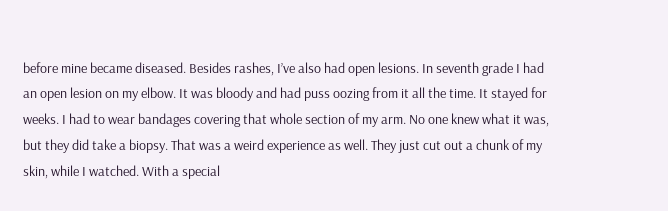before mine became diseased. Besides rashes, I’ve also had open lesions. In seventh grade I had an open lesion on my elbow. It was bloody and had puss oozing from it all the time. It stayed for weeks. I had to wear bandages covering that whole section of my arm. No one knew what it was, but they did take a biopsy. That was a weird experience as well. They just cut out a chunk of my skin, while I watched. With a special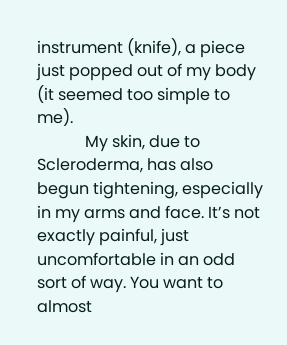instrument (knife), a piece just popped out of my body (it seemed too simple to me).
            My skin, due to Scleroderma, has also begun tightening, especially in my arms and face. It’s not exactly painful, just uncomfortable in an odd sort of way. You want to almost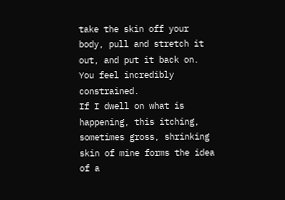take the skin off your body, pull and stretch it out, and put it back on. You feel incredibly constrained.
If I dwell on what is happening, this itching, sometimes gross, shrinking skin of mine forms the idea of a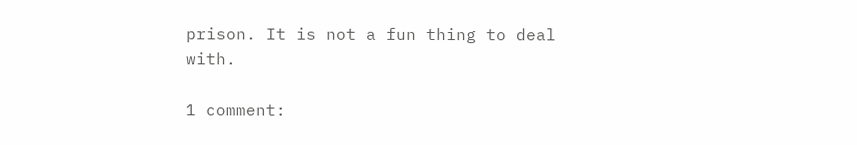prison. It is not a fun thing to deal with.

1 comment: